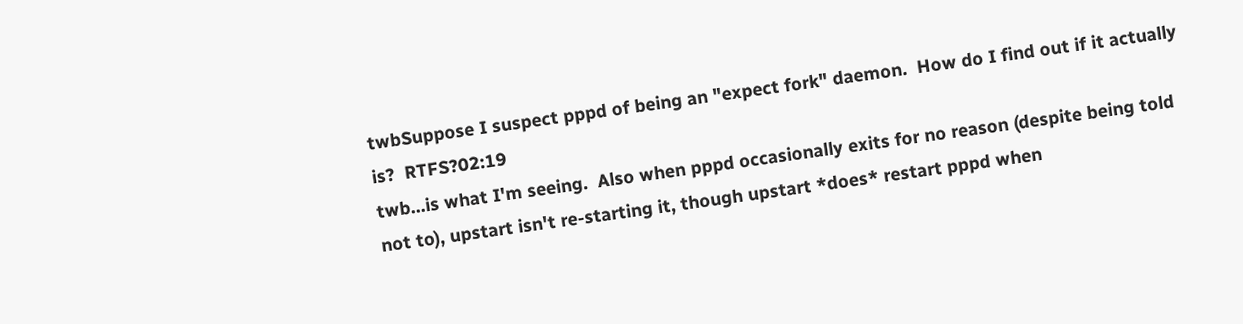twbSuppose I suspect pppd of being an "expect fork" daemon.  How do I find out if it actually is?  RTFS?02:19
twb...is what I'm seeing.  Also when pppd occasionally exits for no reason (despite being told not to), upstart isn't re-starting it, though upstart *does* restart pppd when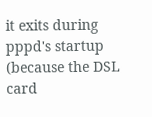it exits during pppd's startup (because the DSL card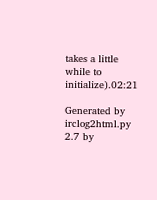takes a little while to initialize).02:21

Generated by irclog2html.py 2.7 by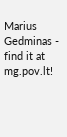Marius Gedminas - find it at mg.pov.lt!